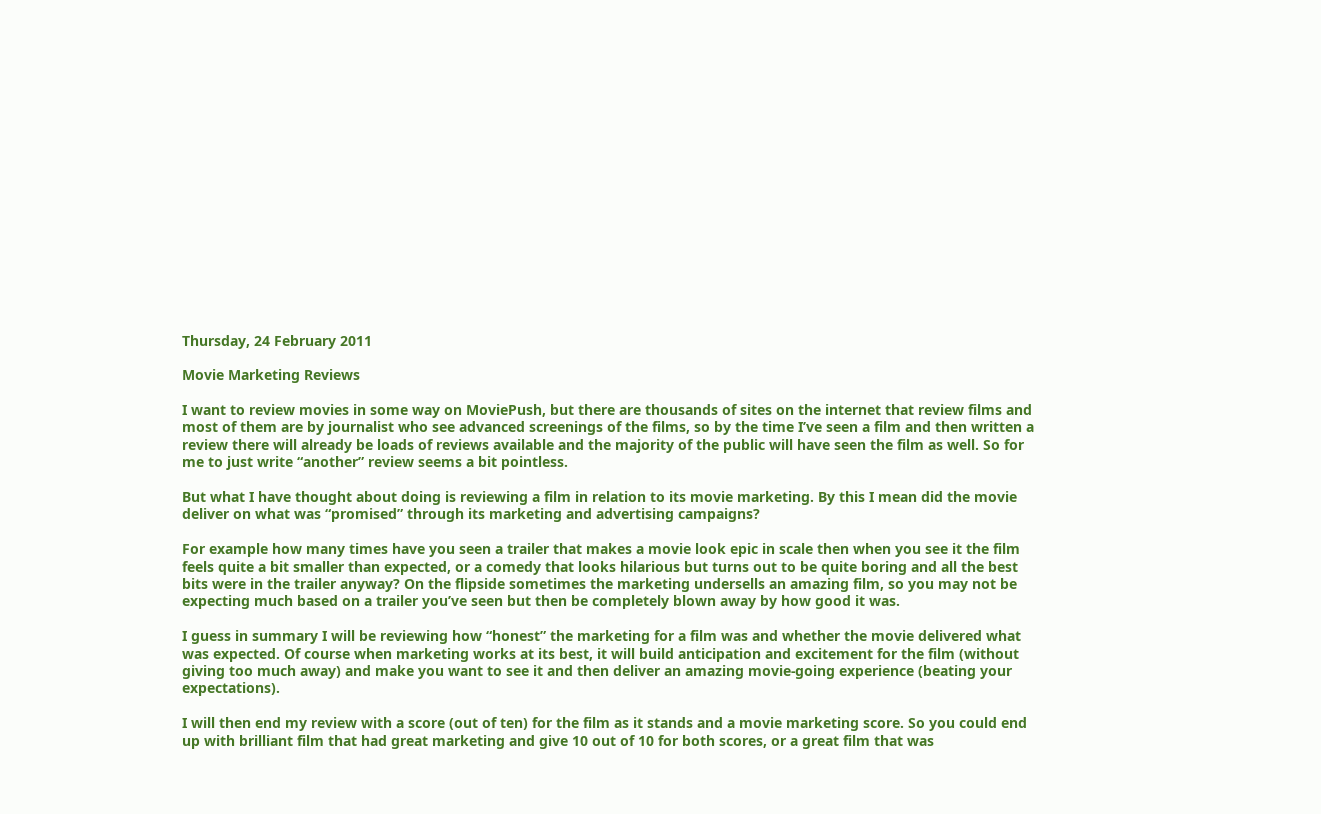Thursday, 24 February 2011

Movie Marketing Reviews

I want to review movies in some way on MoviePush, but there are thousands of sites on the internet that review films and most of them are by journalist who see advanced screenings of the films, so by the time I’ve seen a film and then written a review there will already be loads of reviews available and the majority of the public will have seen the film as well. So for me to just write “another” review seems a bit pointless.

But what I have thought about doing is reviewing a film in relation to its movie marketing. By this I mean did the movie deliver on what was “promised” through its marketing and advertising campaigns?

For example how many times have you seen a trailer that makes a movie look epic in scale then when you see it the film feels quite a bit smaller than expected, or a comedy that looks hilarious but turns out to be quite boring and all the best bits were in the trailer anyway? On the flipside sometimes the marketing undersells an amazing film, so you may not be expecting much based on a trailer you’ve seen but then be completely blown away by how good it was.

I guess in summary I will be reviewing how “honest” the marketing for a film was and whether the movie delivered what was expected. Of course when marketing works at its best, it will build anticipation and excitement for the film (without giving too much away) and make you want to see it and then deliver an amazing movie-going experience (beating your expectations).

I will then end my review with a score (out of ten) for the film as it stands and a movie marketing score. So you could end up with brilliant film that had great marketing and give 10 out of 10 for both scores, or a great film that was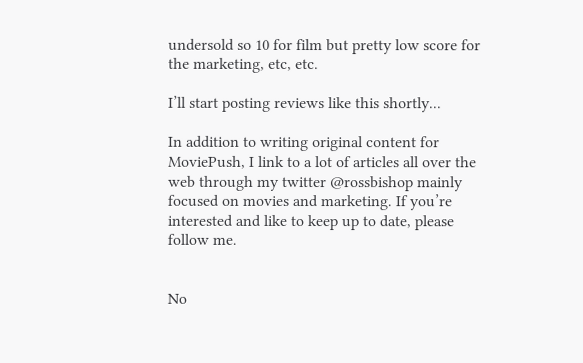undersold so 10 for film but pretty low score for the marketing, etc, etc.

I’ll start posting reviews like this shortly...

In addition to writing original content for MoviePush, I link to a lot of articles all over the web through my twitter @rossbishop mainly focused on movies and marketing. If you’re interested and like to keep up to date, please follow me.


No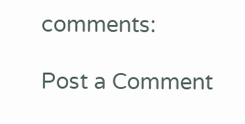comments:

Post a Comment